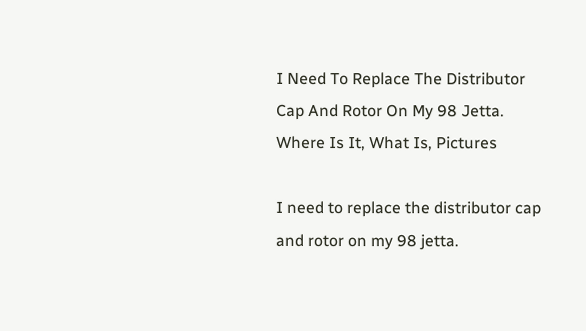I Need To Replace The Distributor Cap And Rotor On My 98 Jetta. Where Is It, What Is, Pictures

I need to replace the distributor cap and rotor on my 98 jetta.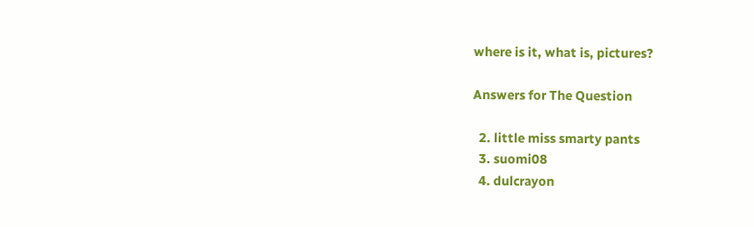where is it, what is, pictures?

Answers for The Question

  2. little miss smarty pants
  3. suomi08
  4. dulcrayon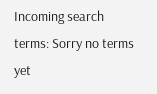Incoming search terms: Sorry no terms yet